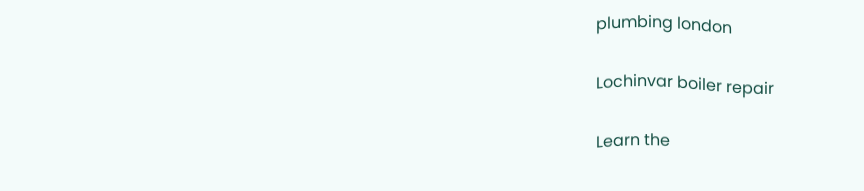plumbing london

Lochinvar boiler repair

Learn the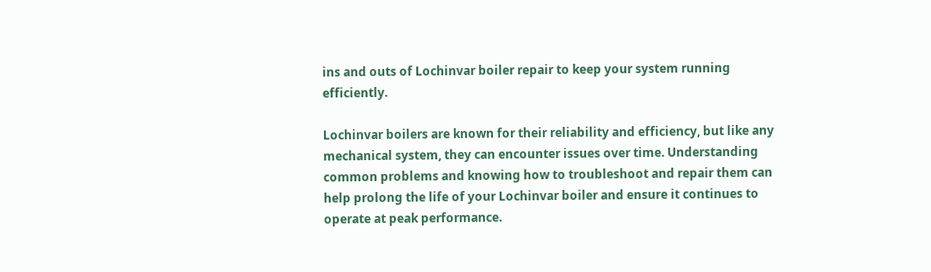ins and outs of Lochinvar boiler repair to keep your system running efficiently.

Lochinvar boilers are known for their reliability and efficiency, but like any mechanical system, they can encounter issues over time. Understanding common problems and knowing how to troubleshoot and repair them can help prolong the life of your Lochinvar boiler and ensure it continues to operate at peak performance.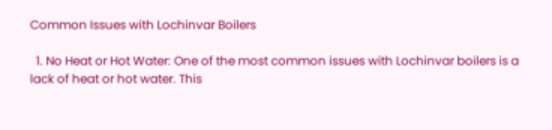Common Issues with Lochinvar Boilers

  1. No Heat or Hot Water: One of the most common issues with Lochinvar boilers is a lack of heat or hot water. This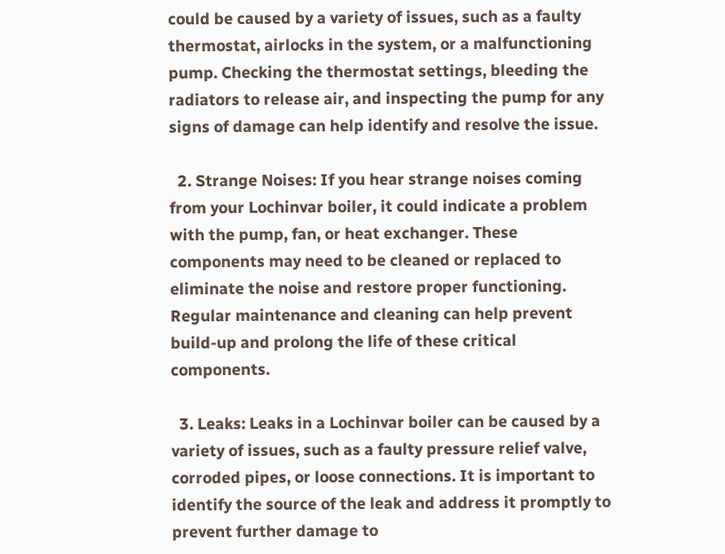could be caused by a variety of issues, such as a faulty thermostat, airlocks in the system, or a malfunctioning pump. Checking the thermostat settings, bleeding the radiators to release air, and inspecting the pump for any signs of damage can help identify and resolve the issue.

  2. Strange Noises: If you hear strange noises coming from your Lochinvar boiler, it could indicate a problem with the pump, fan, or heat exchanger. These components may need to be cleaned or replaced to eliminate the noise and restore proper functioning. Regular maintenance and cleaning can help prevent build-up and prolong the life of these critical components.

  3. Leaks: Leaks in a Lochinvar boiler can be caused by a variety of issues, such as a faulty pressure relief valve, corroded pipes, or loose connections. It is important to identify the source of the leak and address it promptly to prevent further damage to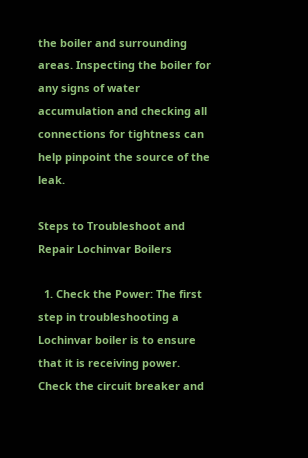the boiler and surrounding areas. Inspecting the boiler for any signs of water accumulation and checking all connections for tightness can help pinpoint the source of the leak.

Steps to Troubleshoot and Repair Lochinvar Boilers

  1. Check the Power: The first step in troubleshooting a Lochinvar boiler is to ensure that it is receiving power. Check the circuit breaker and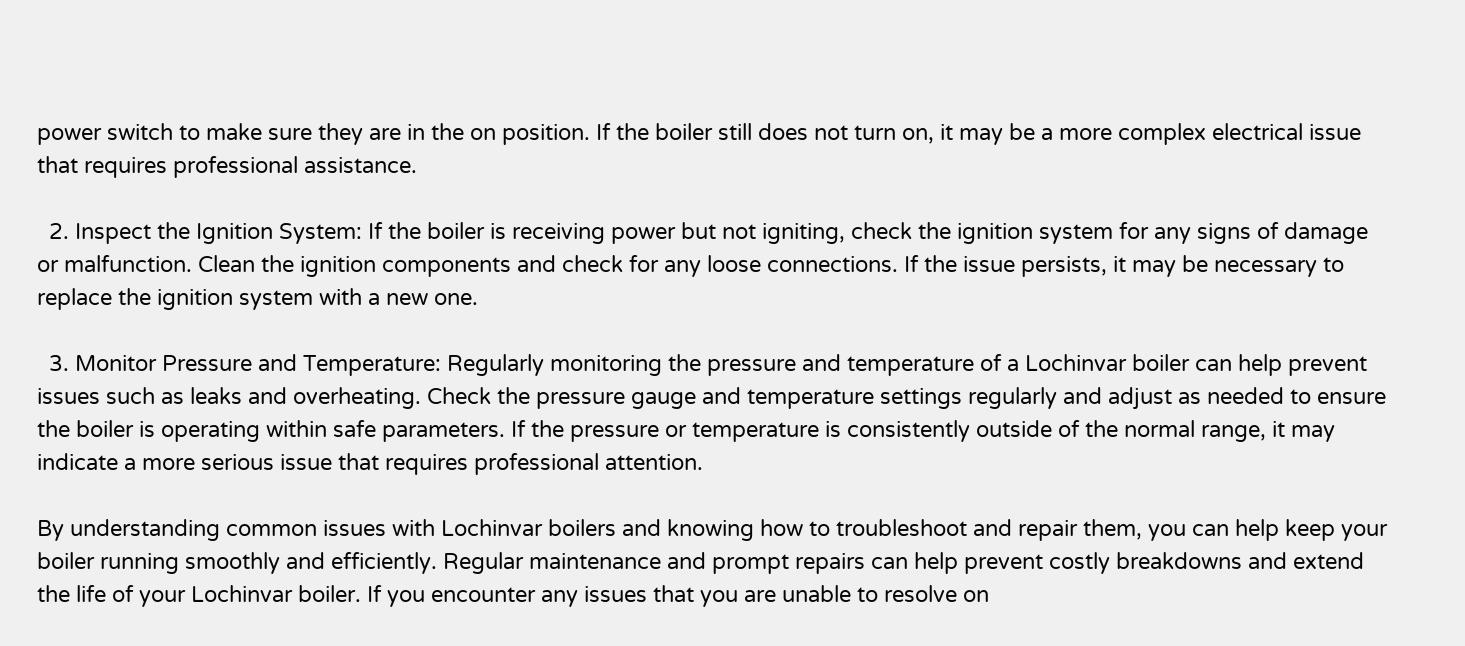power switch to make sure they are in the on position. If the boiler still does not turn on, it may be a more complex electrical issue that requires professional assistance.

  2. Inspect the Ignition System: If the boiler is receiving power but not igniting, check the ignition system for any signs of damage or malfunction. Clean the ignition components and check for any loose connections. If the issue persists, it may be necessary to replace the ignition system with a new one.

  3. Monitor Pressure and Temperature: Regularly monitoring the pressure and temperature of a Lochinvar boiler can help prevent issues such as leaks and overheating. Check the pressure gauge and temperature settings regularly and adjust as needed to ensure the boiler is operating within safe parameters. If the pressure or temperature is consistently outside of the normal range, it may indicate a more serious issue that requires professional attention.

By understanding common issues with Lochinvar boilers and knowing how to troubleshoot and repair them, you can help keep your boiler running smoothly and efficiently. Regular maintenance and prompt repairs can help prevent costly breakdowns and extend the life of your Lochinvar boiler. If you encounter any issues that you are unable to resolve on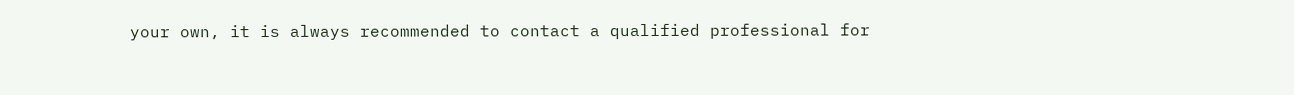your own, it is always recommended to contact a qualified professional for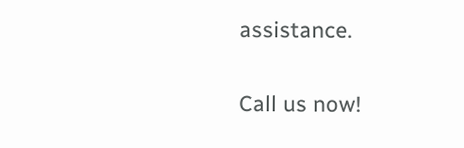assistance.

Call us now!